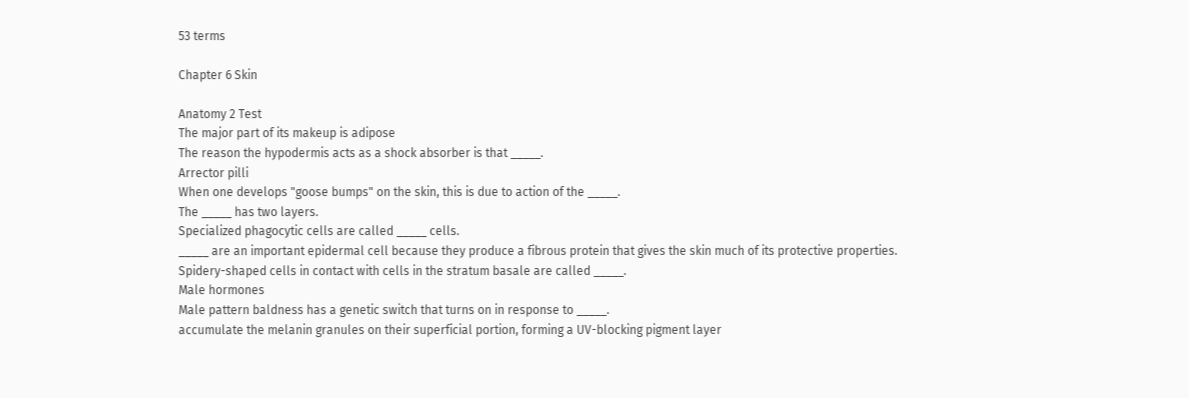53 terms

Chapter 6 Skin

Anatomy 2 Test
The major part of its makeup is adipose
The reason the hypodermis acts as a shock absorber is that _____.
Arrector pilli
When one develops "goose bumps" on the skin, this is due to action of the _____.
The _____ has two layers.
Specialized phagocytic cells are called _____ cells.
_____ are an important epidermal cell because they produce a fibrous protein that gives the skin much of its protective properties.
Spidery-shaped cells in contact with cells in the stratum basale are called _____.
Male hormones
Male pattern baldness has a genetic switch that turns on in response to _____.
accumulate the melanin granules on their superficial portion, forming a UV-blocking pigment layer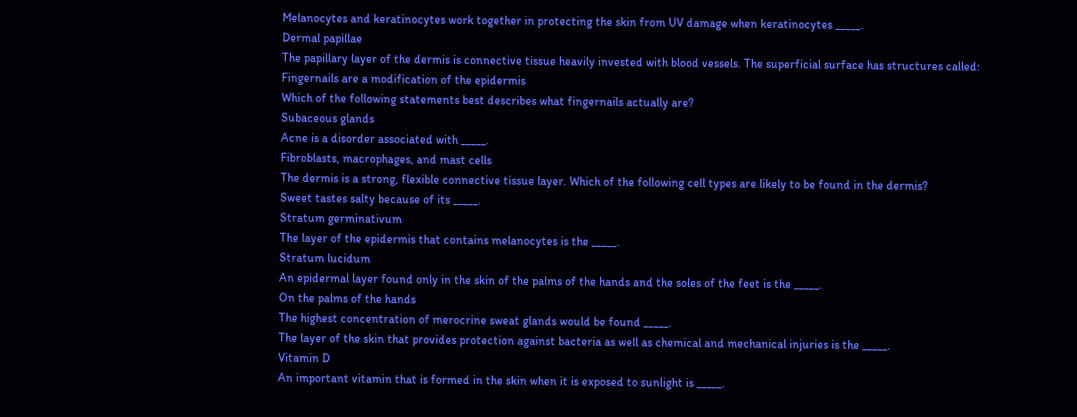Melanocytes and keratinocytes work together in protecting the skin from UV damage when keratinocytes _____.
Dermal papillae
The papillary layer of the dermis is connective tissue heavily invested with blood vessels. The superficial surface has structures called:
Fingernails are a modification of the epidermis
Which of the following statements best describes what fingernails actually are?
Subaceous glands
Acne is a disorder associated with _____.
Fibroblasts, macrophages, and mast cells
The dermis is a strong, flexible connective tissue layer. Which of the following cell types are likely to be found in the dermis?
Sweet tastes salty because of its _____.
Stratum germinativum
The layer of the epidermis that contains melanocytes is the _____.
Stratum lucidum
An epidermal layer found only in the skin of the palms of the hands and the soles of the feet is the _____.
On the palms of the hands
The highest concentration of merocrine sweat glands would be found _____.
The layer of the skin that provides protection against bacteria as well as chemical and mechanical injuries is the _____.
Vitamin D
An important vitamin that is formed in the skin when it is exposed to sunlight is _____.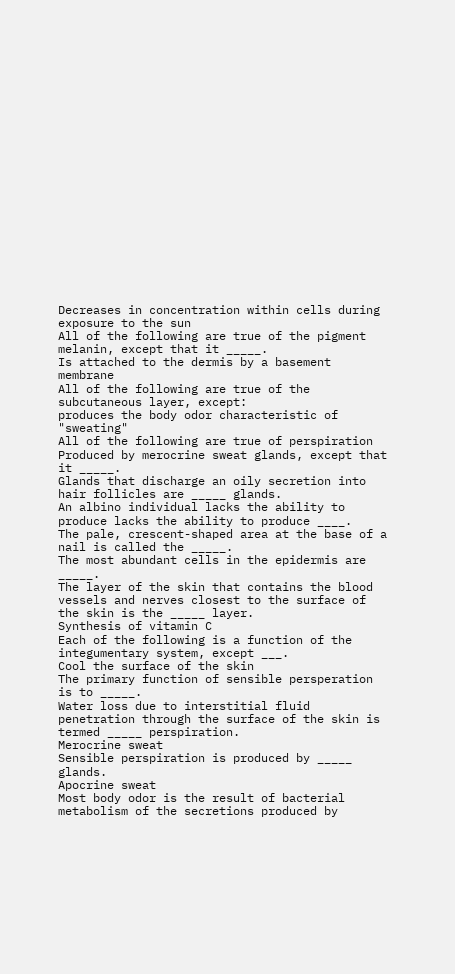Decreases in concentration within cells during exposure to the sun
All of the following are true of the pigment melanin, except that it _____.
Is attached to the dermis by a basement membrane
All of the following are true of the subcutaneous layer, except:
produces the body odor characteristic of "sweating"
All of the following are true of perspiration Produced by merocrine sweat glands, except that it _____.
Glands that discharge an oily secretion into hair follicles are _____ glands.
An albino individual lacks the ability to produce lacks the ability to produce ____.
The pale, crescent-shaped area at the base of a nail is called the _____.
The most abundant cells in the epidermis are _____.
The layer of the skin that contains the blood vessels and nerves closest to the surface of the skin is the _____ layer.
Synthesis of vitamin C
Each of the following is a function of the integumentary system, except ___.
Cool the surface of the skin
The primary function of sensible persperation is to _____.
Water loss due to interstitial fluid penetration through the surface of the skin is termed _____ perspiration.
Merocrine sweat
Sensible perspiration is produced by _____ glands.
Apocrine sweat
Most body odor is the result of bacterial metabolism of the secretions produced by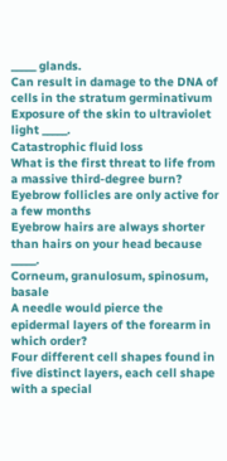_____ glands.
Can result in damage to the DNA of cells in the stratum germinativum
Exposure of the skin to ultraviolet light _____.
Catastrophic fluid loss
What is the first threat to life from a massive third-degree burn?
Eyebrow follicles are only active for a few months
Eyebrow hairs are always shorter than hairs on your head because _____.
Corneum, granulosum, spinosum, basale
A needle would pierce the epidermal layers of the forearm in which order?
Four different cell shapes found in five distinct layers, each cell shape with a special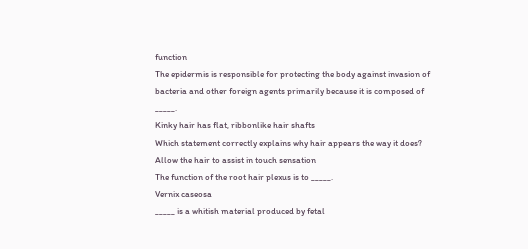function
The epidermis is responsible for protecting the body against invasion of bacteria and other foreign agents primarily because it is composed of _____.
Kinky hair has flat, ribbonlike hair shafts
Which statement correctly explains why hair appears the way it does?
Allow the hair to assist in touch sensation
The function of the root hair plexus is to _____.
Vernix caseosa
_____ is a whitish material produced by fetal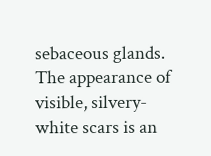sebaceous glands.
The appearance of visible, silvery-white scars is an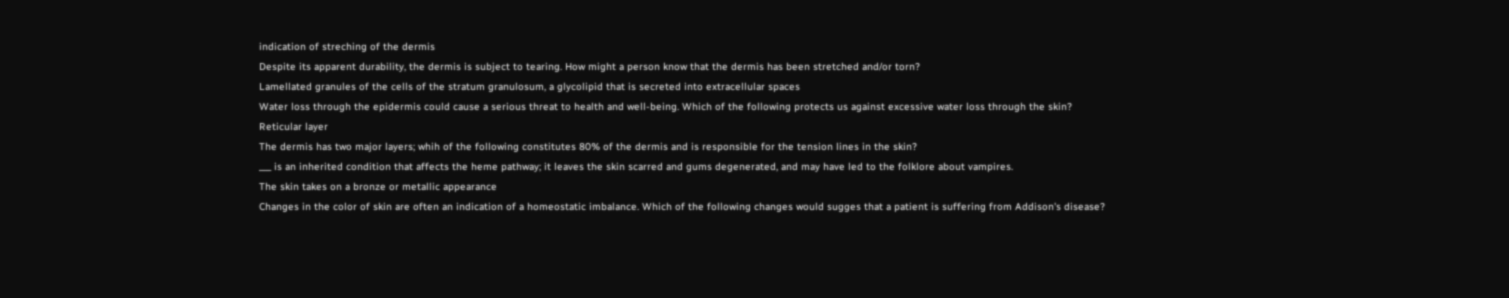indication of streching of the dermis
Despite its apparent durability, the dermis is subject to tearing. How might a person know that the dermis has been stretched and/or torn?
Lamellated granules of the cells of the stratum granulosum, a glycolipid that is secreted into extracellular spaces
Water loss through the epidermis could cause a serious threat to health and well-being. Which of the following protects us against excessive water loss through the skin?
Reticular layer
The dermis has two major layers; whih of the following constitutes 80% of the dermis and is responsible for the tension lines in the skin?
___ is an inherited condition that affects the heme pathway; it leaves the skin scarred and gums degenerated, and may have led to the folklore about vampires.
The skin takes on a bronze or metallic appearance
Changes in the color of skin are often an indication of a homeostatic imbalance. Which of the following changes would sugges that a patient is suffering from Addison's disease?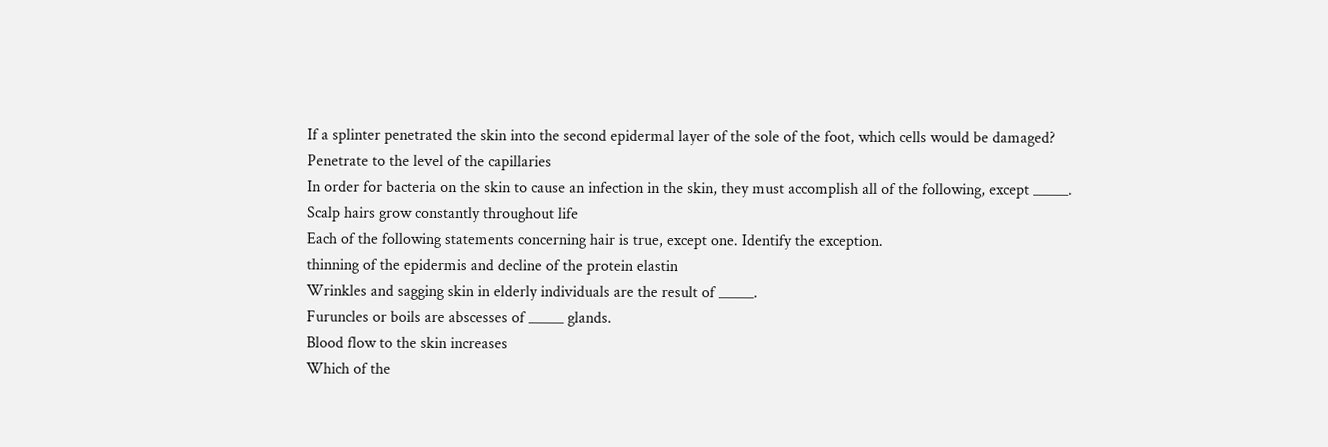If a splinter penetrated the skin into the second epidermal layer of the sole of the foot, which cells would be damaged?
Penetrate to the level of the capillaries
In order for bacteria on the skin to cause an infection in the skin, they must accomplish all of the following, except _____.
Scalp hairs grow constantly throughout life
Each of the following statements concerning hair is true, except one. Identify the exception.
thinning of the epidermis and decline of the protein elastin
Wrinkles and sagging skin in elderly individuals are the result of _____.
Furuncles or boils are abscesses of _____ glands.
Blood flow to the skin increases
Which of the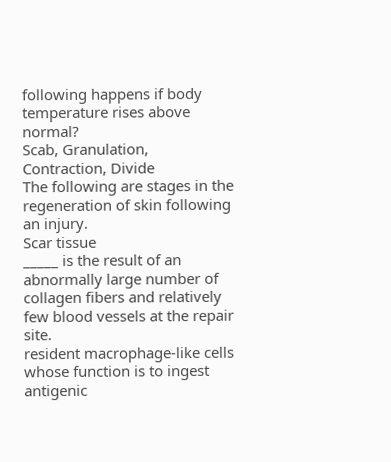following happens if body temperature rises above normal?
Scab, Granulation, Contraction, Divide
The following are stages in the regeneration of skin following an injury.
Scar tissue
_____ is the result of an abnormally large number of collagen fibers and relatively few blood vessels at the repair site.
resident macrophage-like cells whose function is to ingest antigenic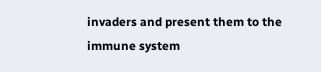invaders and present them to the immune system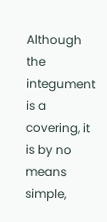Although the integument is a covering, it is by no means simple,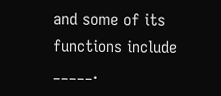and some of its functions include _____.